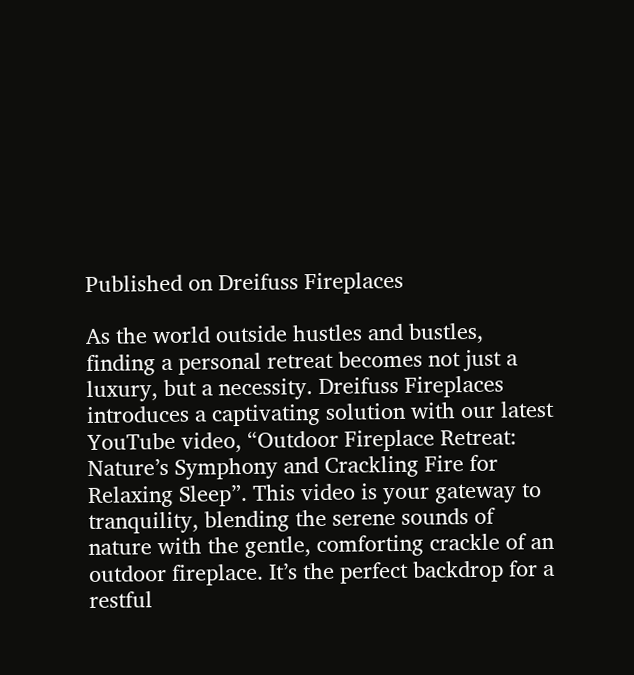Published on Dreifuss Fireplaces

As the world outside hustles and bustles, finding a personal retreat becomes not just a luxury, but a necessity. Dreifuss Fireplaces introduces a captivating solution with our latest YouTube video, “Outdoor Fireplace Retreat: Nature’s Symphony and Crackling Fire for Relaxing Sleep”. This video is your gateway to tranquility, blending the serene sounds of nature with the gentle, comforting crackle of an outdoor fireplace. It’s the perfect backdrop for a restful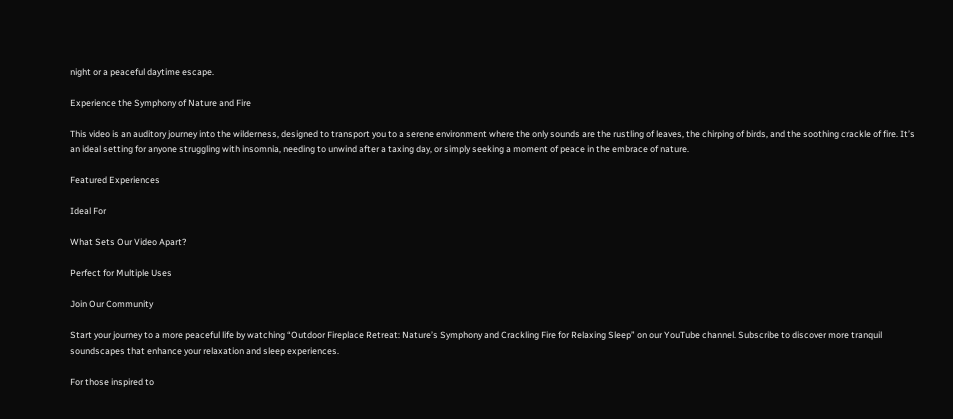night or a peaceful daytime escape.

Experience the Symphony of Nature and Fire

This video is an auditory journey into the wilderness, designed to transport you to a serene environment where the only sounds are the rustling of leaves, the chirping of birds, and the soothing crackle of fire. It’s an ideal setting for anyone struggling with insomnia, needing to unwind after a taxing day, or simply seeking a moment of peace in the embrace of nature.

Featured Experiences

Ideal For

What Sets Our Video Apart?

Perfect for Multiple Uses

Join Our Community

Start your journey to a more peaceful life by watching “Outdoor Fireplace Retreat: Nature’s Symphony and Crackling Fire for Relaxing Sleep” on our YouTube channel. Subscribe to discover more tranquil soundscapes that enhance your relaxation and sleep experiences.

For those inspired to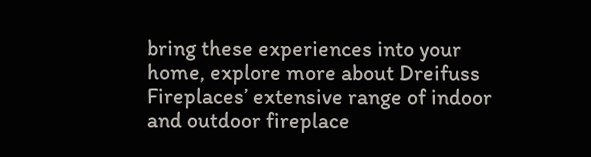bring these experiences into your home, explore more about Dreifuss Fireplaces’ extensive range of indoor and outdoor fireplace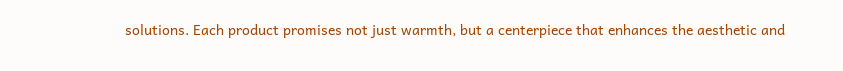solutions. Each product promises not just warmth, but a centerpiece that enhances the aesthetic and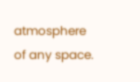atmosphere of any space.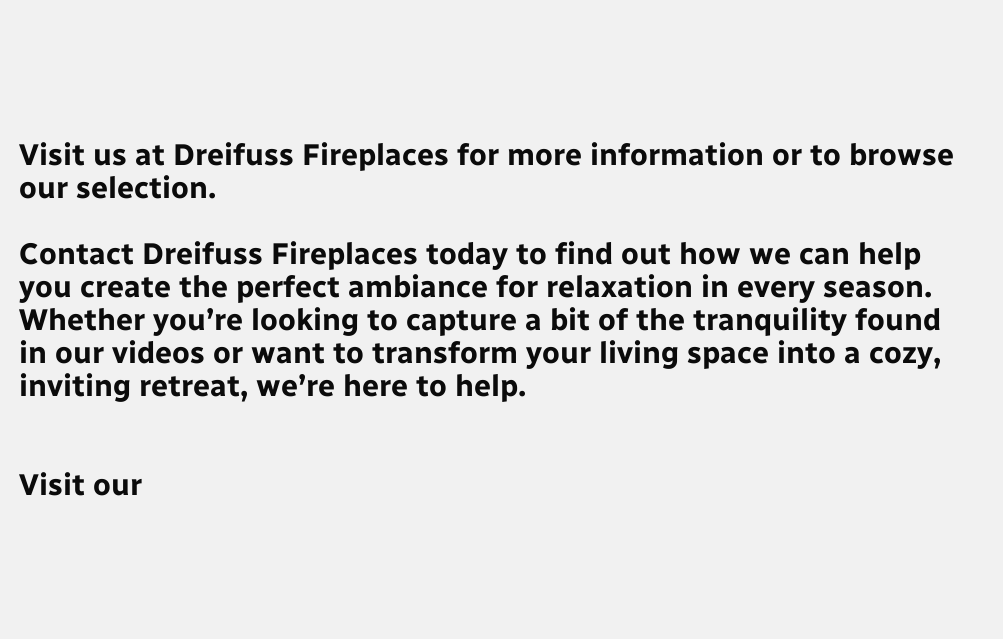Visit us at Dreifuss Fireplaces for more information or to browse our selection.

Contact Dreifuss Fireplaces today to find out how we can help you create the perfect ambiance for relaxation in every season. Whether you’re looking to capture a bit of the tranquility found in our videos or want to transform your living space into a cozy, inviting retreat, we’re here to help.


Visit our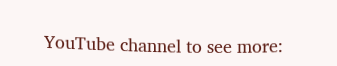YouTube channel to see more: